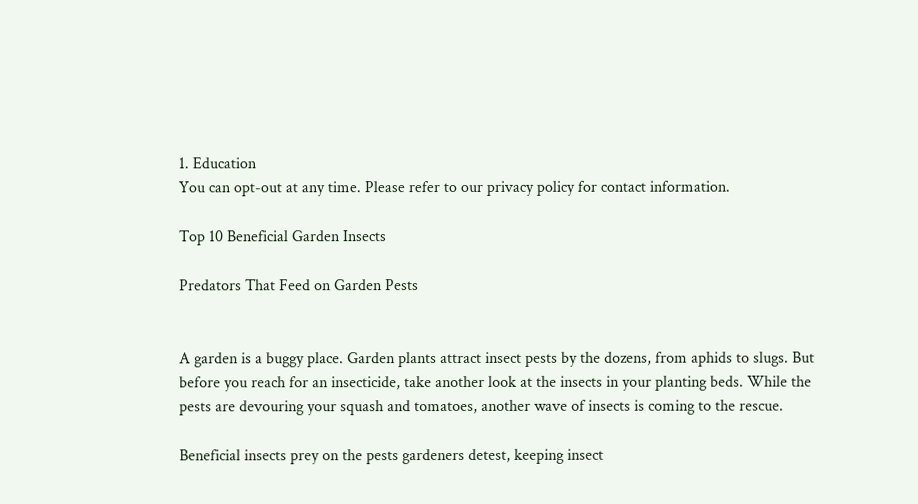1. Education
You can opt-out at any time. Please refer to our privacy policy for contact information.

Top 10 Beneficial Garden Insects

Predators That Feed on Garden Pests


A garden is a buggy place. Garden plants attract insect pests by the dozens, from aphids to slugs. But before you reach for an insecticide, take another look at the insects in your planting beds. While the pests are devouring your squash and tomatoes, another wave of insects is coming to the rescue.

Beneficial insects prey on the pests gardeners detest, keeping insect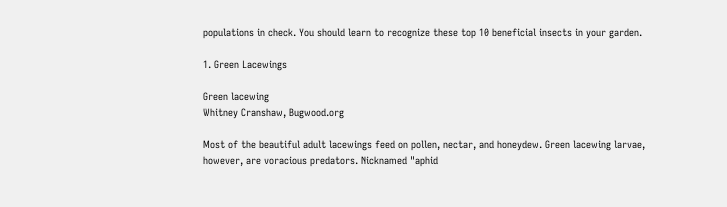populations in check. You should learn to recognize these top 10 beneficial insects in your garden.

1. Green Lacewings

Green lacewing
Whitney Cranshaw, Bugwood.org

Most of the beautiful adult lacewings feed on pollen, nectar, and honeydew. Green lacewing larvae, however, are voracious predators. Nicknamed "aphid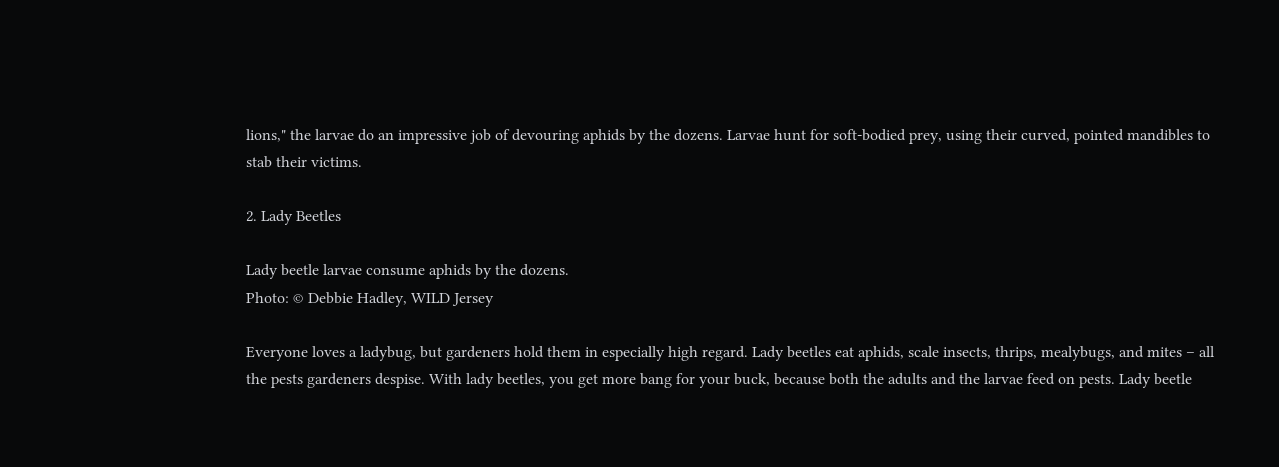lions," the larvae do an impressive job of devouring aphids by the dozens. Larvae hunt for soft-bodied prey, using their curved, pointed mandibles to stab their victims.

2. Lady Beetles

Lady beetle larvae consume aphids by the dozens.
Photo: © Debbie Hadley, WILD Jersey

Everyone loves a ladybug, but gardeners hold them in especially high regard. Lady beetles eat aphids, scale insects, thrips, mealybugs, and mites – all the pests gardeners despise. With lady beetles, you get more bang for your buck, because both the adults and the larvae feed on pests. Lady beetle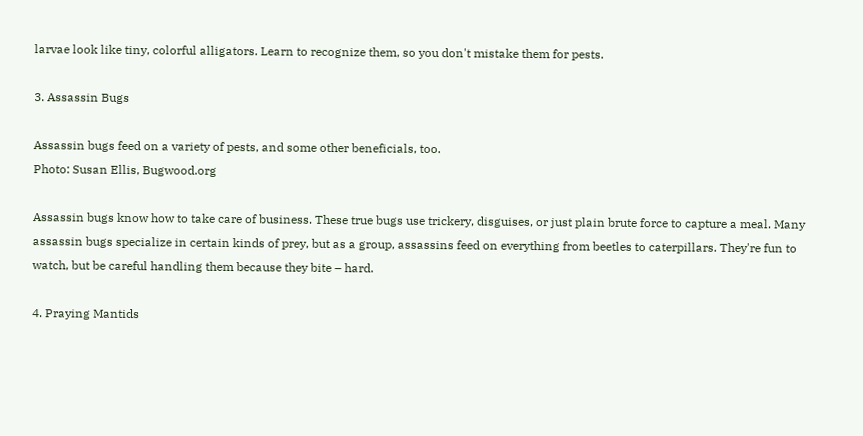larvae look like tiny, colorful alligators. Learn to recognize them, so you don't mistake them for pests.

3. Assassin Bugs

Assassin bugs feed on a variety of pests, and some other beneficials, too.
Photo: Susan Ellis, Bugwood.org

Assassin bugs know how to take care of business. These true bugs use trickery, disguises, or just plain brute force to capture a meal. Many assassin bugs specialize in certain kinds of prey, but as a group, assassins feed on everything from beetles to caterpillars. They're fun to watch, but be careful handling them because they bite – hard.

4. Praying Mantids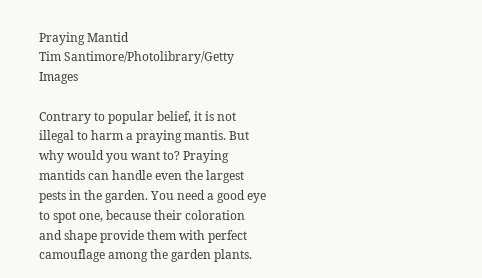Praying Mantid
Tim Santimore/Photolibrary/Getty Images

Contrary to popular belief, it is not illegal to harm a praying mantis. But why would you want to? Praying mantids can handle even the largest pests in the garden. You need a good eye to spot one, because their coloration and shape provide them with perfect camouflage among the garden plants.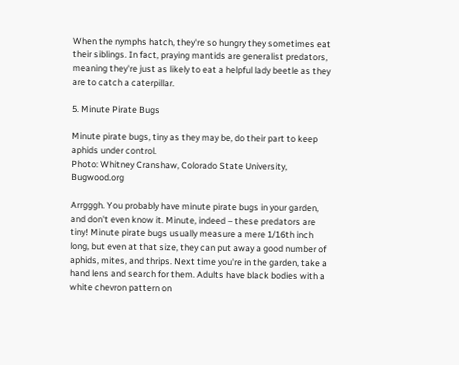When the nymphs hatch, they're so hungry they sometimes eat their siblings. In fact, praying mantids are generalist predators, meaning they're just as likely to eat a helpful lady beetle as they are to catch a caterpillar.

5. Minute Pirate Bugs

Minute pirate bugs, tiny as they may be, do their part to keep aphids under control.
Photo: Whitney Cranshaw, Colorado State University, Bugwood.org

Arrgggh. You probably have minute pirate bugs in your garden, and don't even know it. Minute, indeed – these predators are tiny! Minute pirate bugs usually measure a mere 1/16th inch long, but even at that size, they can put away a good number of aphids, mites, and thrips. Next time you're in the garden, take a hand lens and search for them. Adults have black bodies with a white chevron pattern on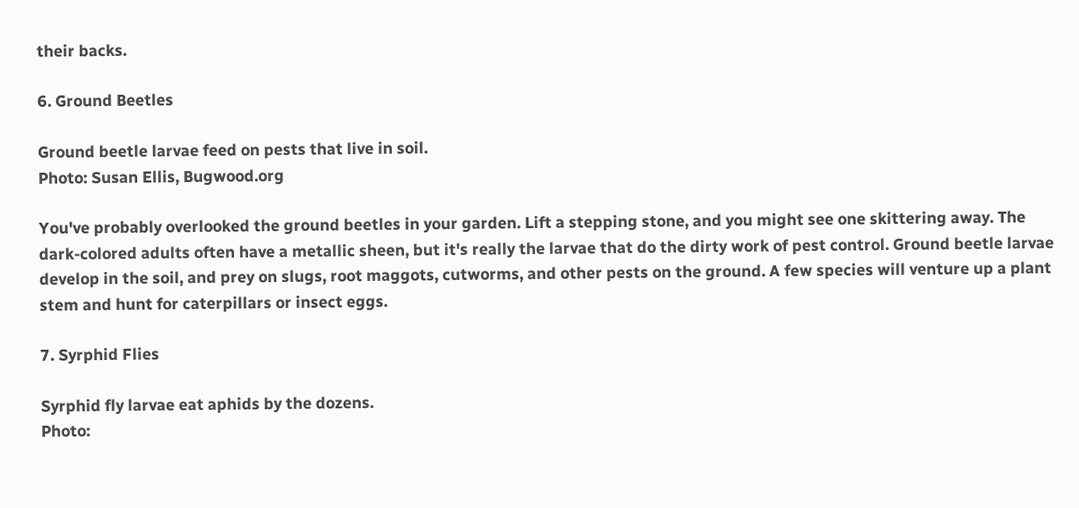their backs.

6. Ground Beetles

Ground beetle larvae feed on pests that live in soil.
Photo: Susan Ellis, Bugwood.org

You've probably overlooked the ground beetles in your garden. Lift a stepping stone, and you might see one skittering away. The dark-colored adults often have a metallic sheen, but it's really the larvae that do the dirty work of pest control. Ground beetle larvae develop in the soil, and prey on slugs, root maggots, cutworms, and other pests on the ground. A few species will venture up a plant stem and hunt for caterpillars or insect eggs.

7. Syrphid Flies

Syrphid fly larvae eat aphids by the dozens.
Photo: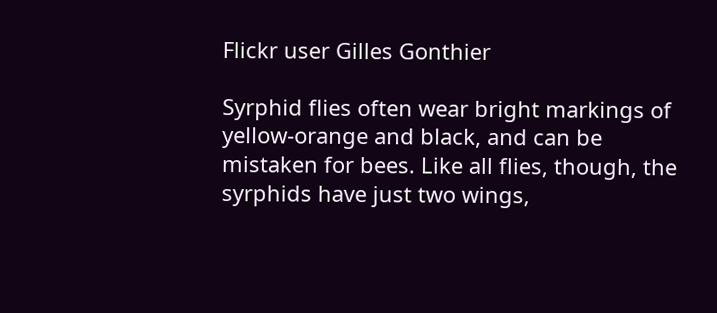Flickr user Gilles Gonthier

Syrphid flies often wear bright markings of yellow-orange and black, and can be mistaken for bees. Like all flies, though, the syrphids have just two wings,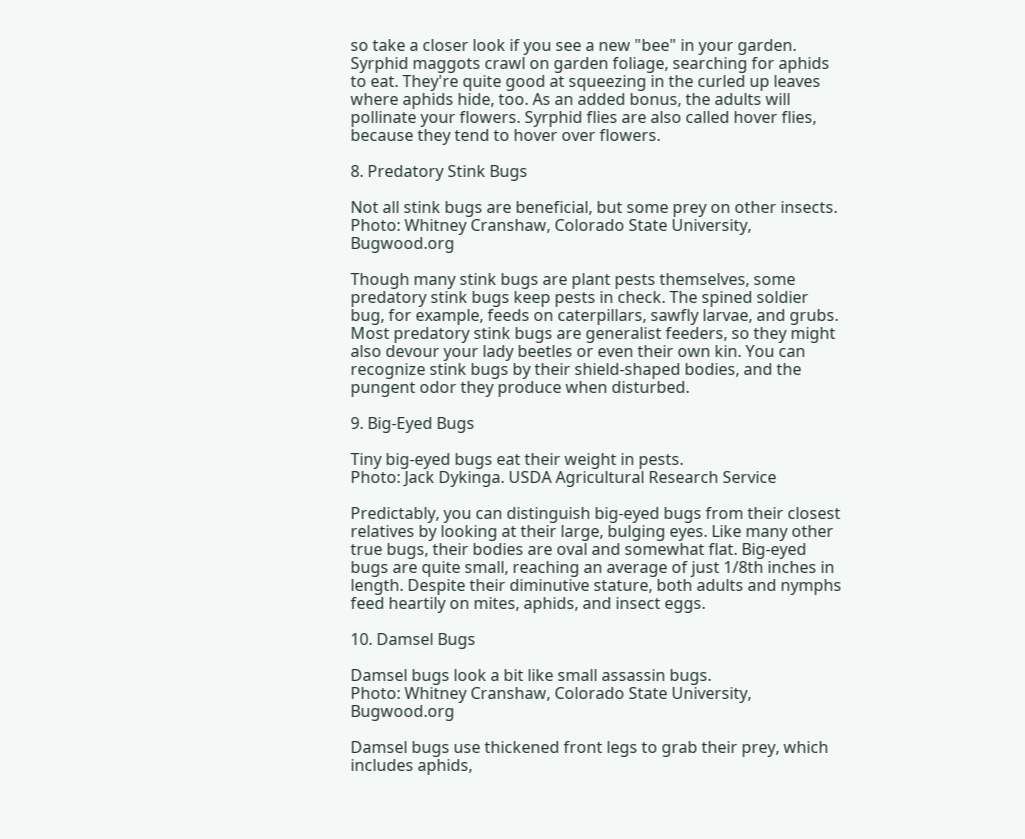so take a closer look if you see a new "bee" in your garden. Syrphid maggots crawl on garden foliage, searching for aphids to eat. They're quite good at squeezing in the curled up leaves where aphids hide, too. As an added bonus, the adults will pollinate your flowers. Syrphid flies are also called hover flies, because they tend to hover over flowers.

8. Predatory Stink Bugs

Not all stink bugs are beneficial, but some prey on other insects.
Photo: Whitney Cranshaw, Colorado State University, Bugwood.org

Though many stink bugs are plant pests themselves, some predatory stink bugs keep pests in check. The spined soldier bug, for example, feeds on caterpillars, sawfly larvae, and grubs. Most predatory stink bugs are generalist feeders, so they might also devour your lady beetles or even their own kin. You can recognize stink bugs by their shield-shaped bodies, and the pungent odor they produce when disturbed.

9. Big-Eyed Bugs

Tiny big-eyed bugs eat their weight in pests.
Photo: Jack Dykinga. USDA Agricultural Research Service

Predictably, you can distinguish big-eyed bugs from their closest relatives by looking at their large, bulging eyes. Like many other true bugs, their bodies are oval and somewhat flat. Big-eyed bugs are quite small, reaching an average of just 1/8th inches in length. Despite their diminutive stature, both adults and nymphs feed heartily on mites, aphids, and insect eggs.

10. Damsel Bugs

Damsel bugs look a bit like small assassin bugs.
Photo: Whitney Cranshaw, Colorado State University, Bugwood.org

Damsel bugs use thickened front legs to grab their prey, which includes aphids,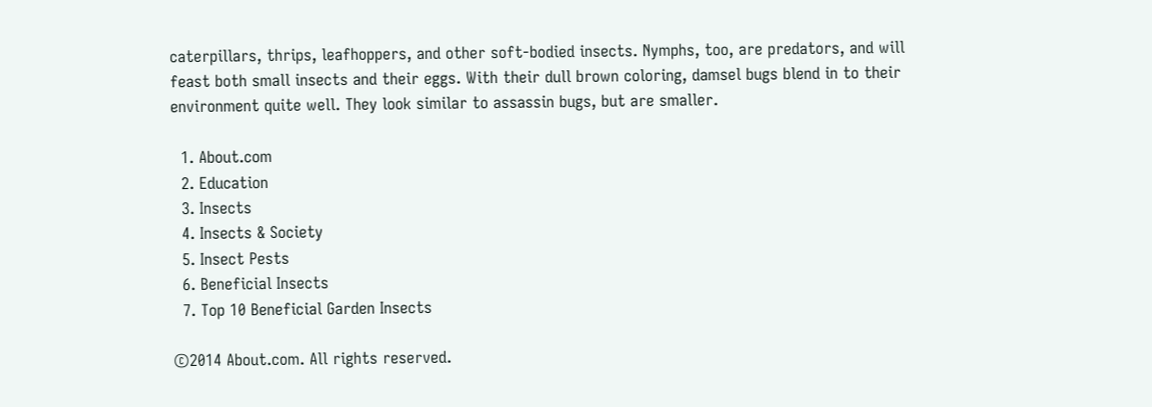caterpillars, thrips, leafhoppers, and other soft-bodied insects. Nymphs, too, are predators, and will feast both small insects and their eggs. With their dull brown coloring, damsel bugs blend in to their environment quite well. They look similar to assassin bugs, but are smaller.

  1. About.com
  2. Education
  3. Insects
  4. Insects & Society
  5. Insect Pests
  6. Beneficial Insects
  7. Top 10 Beneficial Garden Insects

©2014 About.com. All rights reserved.